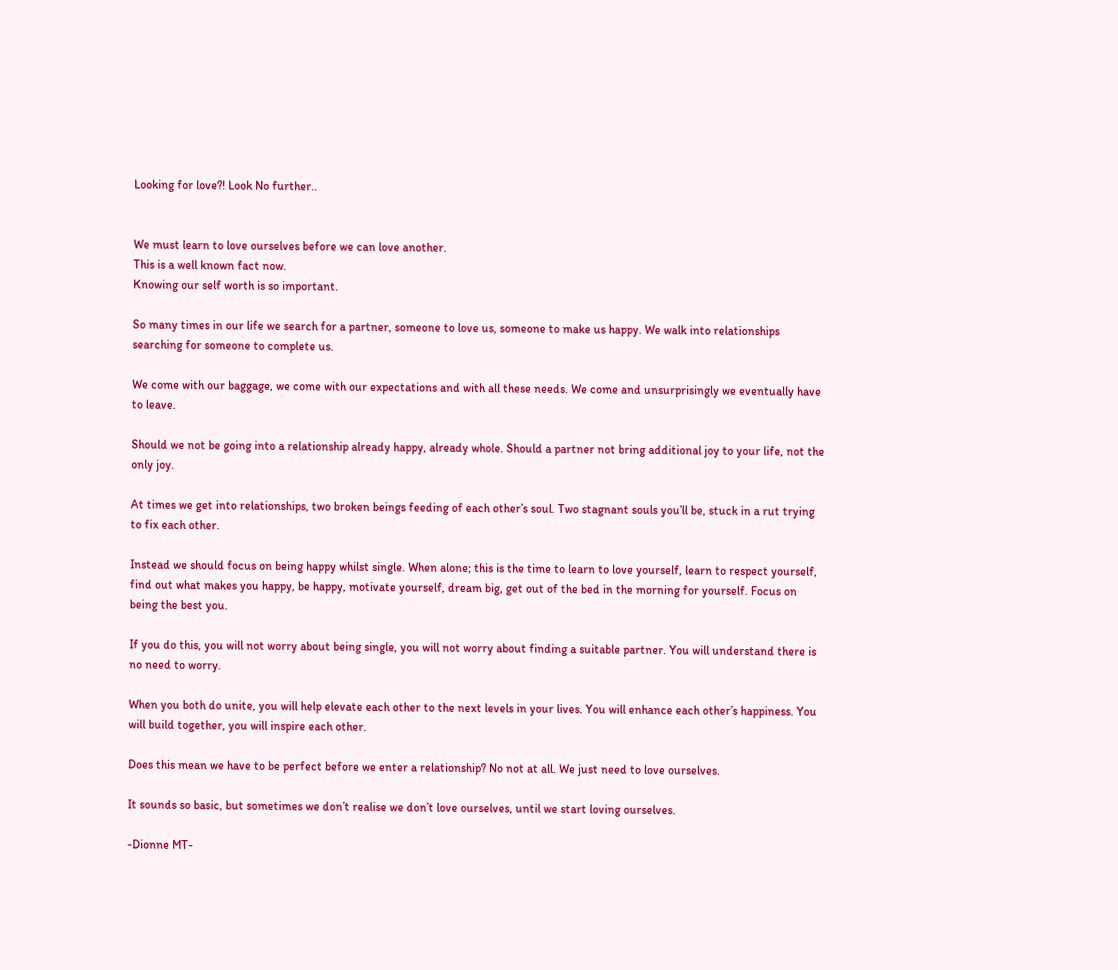Looking for love?! Look No further..


We must learn to love ourselves before we can love another.
This is a well known fact now.
Knowing our self worth is so important.

So many times in our life we search for a partner, someone to love us, someone to make us happy. We walk into relationships searching for someone to complete us.

We come with our baggage, we come with our expectations and with all these needs. We come and unsurprisingly we eventually have to leave.

Should we not be going into a relationship already happy, already whole. Should a partner not bring additional joy to your life, not the only joy.

At times we get into relationships, two broken beings feeding of each other’s soul. Two stagnant souls you’ll be, stuck in a rut trying to fix each other.

Instead we should focus on being happy whilst single. When alone; this is the time to learn to love yourself, learn to respect yourself, find out what makes you happy, be happy, motivate yourself, dream big, get out of the bed in the morning for yourself. Focus on being the best you.

If you do this, you will not worry about being single, you will not worry about finding a suitable partner. You will understand there is no need to worry.

When you both do unite, you will help elevate each other to the next levels in your lives. You will enhance each other’s happiness. You will build together, you will inspire each other.

Does this mean we have to be perfect before we enter a relationship? No not at all. We just need to love ourselves.

It sounds so basic, but sometimes we don’t realise we don’t love ourselves, until we start loving ourselves.

-Dionne MT-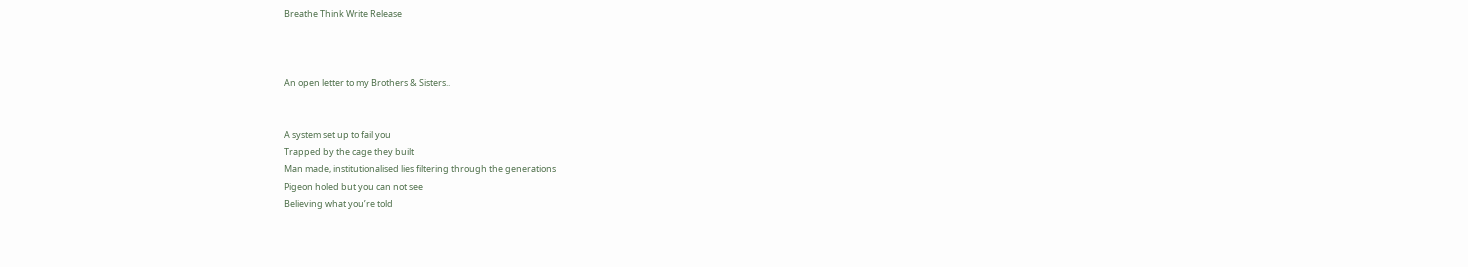Breathe Think Write Release



An open letter to my Brothers & Sisters..


A system set up to fail you
Trapped by the cage they built
Man made, institutionalised lies filtering through the generations
Pigeon holed but you can not see
Believing what you’re told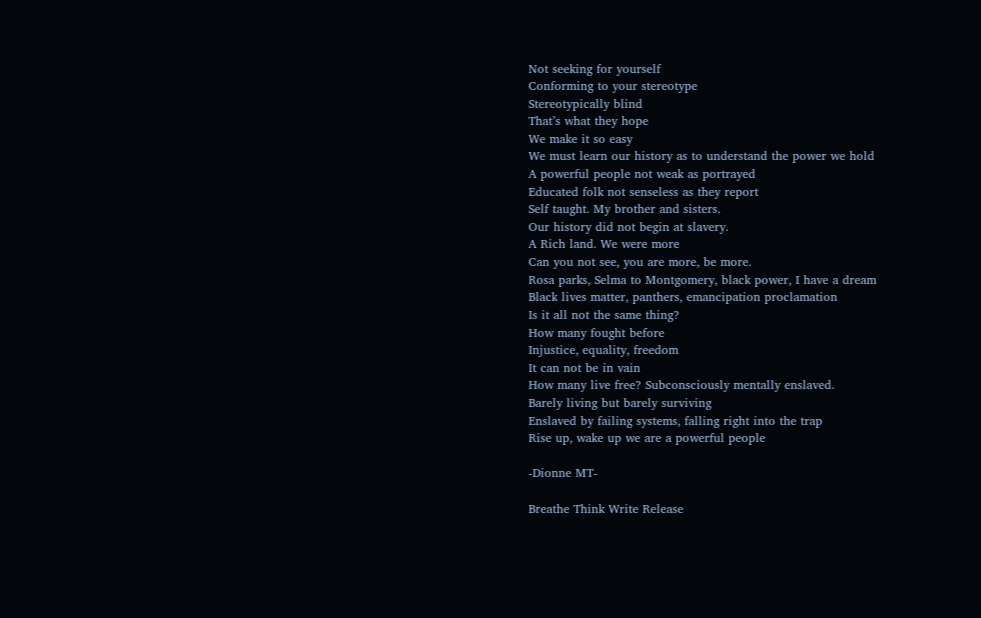Not seeking for yourself
Conforming to your stereotype
Stereotypically blind
That’s what they hope
We make it so easy
We must learn our history as to understand the power we hold
A powerful people not weak as portrayed
Educated folk not senseless as they report
Self taught. My brother and sisters.
Our history did not begin at slavery.
A Rich land. We were more
Can you not see, you are more, be more.
Rosa parks, Selma to Montgomery, black power, I have a dream
Black lives matter, panthers, emancipation proclamation
Is it all not the same thing?
How many fought before
Injustice, equality, freedom
It can not be in vain
How many live free? Subconsciously mentally enslaved.
Barely living but barely surviving
Enslaved by failing systems, falling right into the trap
Rise up, wake up we are a powerful people

-Dionne MT-

Breathe Think Write Release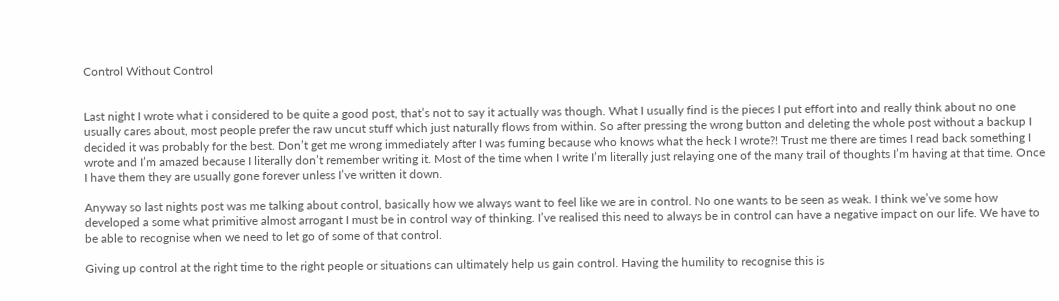Control Without Control


Last night I wrote what i considered to be quite a good post, that’s not to say it actually was though. What I usually find is the pieces I put effort into and really think about no one usually cares about, most people prefer the raw uncut stuff which just naturally flows from within. So after pressing the wrong button and deleting the whole post without a backup I decided it was probably for the best. Don’t get me wrong immediately after I was fuming because who knows what the heck I wrote?! Trust me there are times I read back something I wrote and I’m amazed because I literally don’t remember writing it. Most of the time when I write I’m literally just relaying one of the many trail of thoughts I’m having at that time. Once I have them they are usually gone forever unless I’ve written it down.

Anyway so last nights post was me talking about control, basically how we always want to feel like we are in control. No one wants to be seen as weak. I think we’ve some how developed a some what primitive almost arrogant I must be in control way of thinking. I’ve realised this need to always be in control can have a negative impact on our life. We have to be able to recognise when we need to let go of some of that control.

Giving up control at the right time to the right people or situations can ultimately help us gain control. Having the humility to recognise this is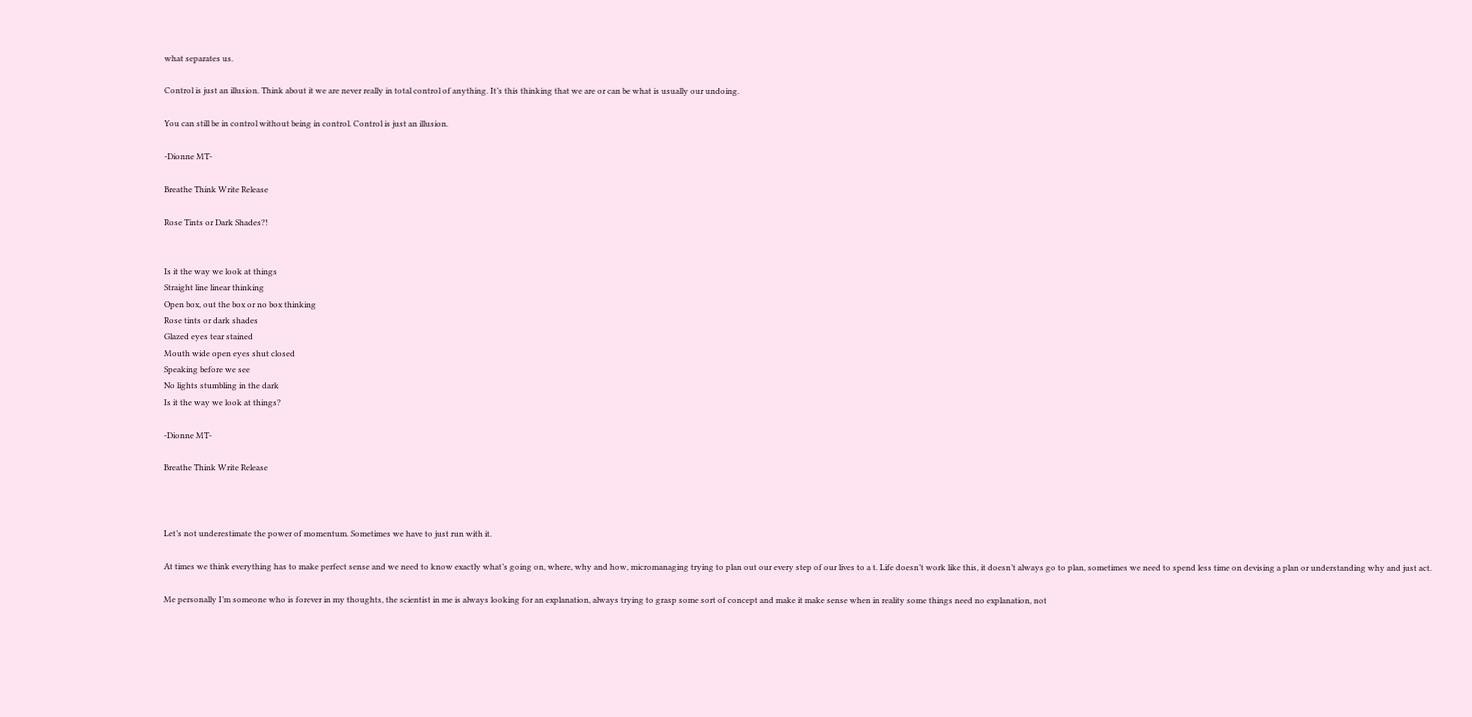what separates us.

Control is just an illusion. Think about it we are never really in total control of anything. It’s this thinking that we are or can be what is usually our undoing.

You can still be in control without being in control. Control is just an illusion.

-Dionne MT-

Breathe Think Write Release

Rose Tints or Dark Shades?!


Is it the way we look at things
Straight line linear thinking
Open box, out the box or no box thinking
Rose tints or dark shades
Glazed eyes tear stained
Mouth wide open eyes shut closed
Speaking before we see
No lights stumbling in the dark
Is it the way we look at things?

-Dionne MT-

Breathe Think Write Release



Let’s not underestimate the power of momentum. Sometimes we have to just run with it.

At times we think everything has to make perfect sense and we need to know exactly what’s going on, where, why and how, micromanaging trying to plan out our every step of our lives to a t. Life doesn’t work like this, it doesn’t always go to plan, sometimes we need to spend less time on devising a plan or understanding why and just act.

Me personally I’m someone who is forever in my thoughts, the scientist in me is always looking for an explanation, always trying to grasp some sort of concept and make it make sense when in reality some things need no explanation, not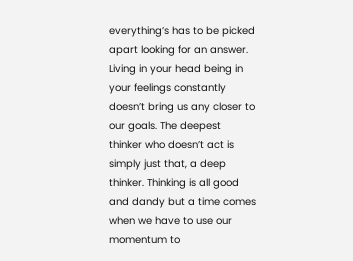everything’s has to be picked apart looking for an answer. Living in your head being in your feelings constantly doesn’t bring us any closer to our goals. The deepest thinker who doesn’t act is simply just that, a deep thinker. Thinking is all good and dandy but a time comes when we have to use our momentum to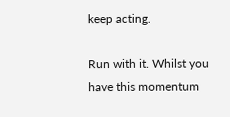keep acting.

Run with it. Whilst you have this momentum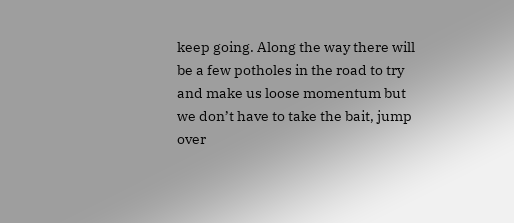keep going. Along the way there will be a few potholes in the road to try and make us loose momentum but we don’t have to take the bait, jump over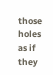those holes as if they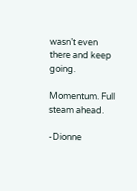wasn’t even there and keep going.

Momentum. Full steam ahead.

-Dionne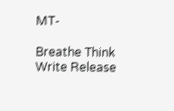MT-

Breathe Think Write Release